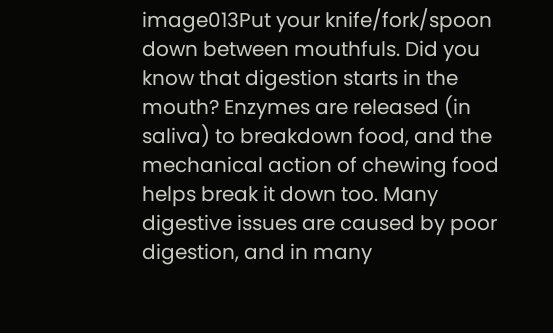image013Put your knife/fork/spoon down between mouthfuls. Did you know that digestion starts in the mouth? Enzymes are released (in saliva) to breakdown food, and the mechanical action of chewing food helps break it down too. Many digestive issues are caused by poor digestion, and in many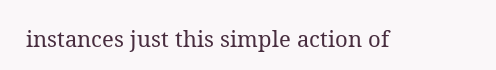instances just this simple action of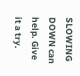SLOWING DOWN can help. Give it a try.